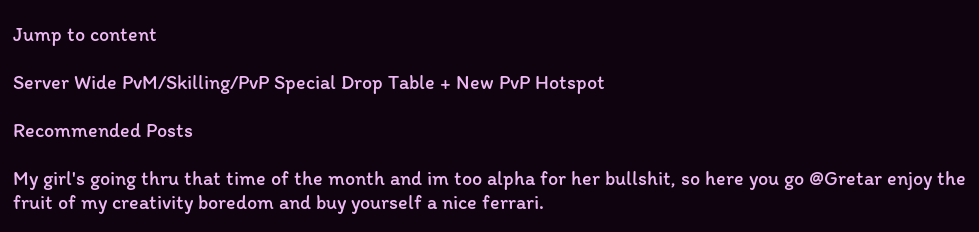Jump to content

Server Wide PvM/Skilling/PvP Special Drop Table + New PvP Hotspot

Recommended Posts

My girl's going thru that time of the month and im too alpha for her bullshit, so here you go @Gretar enjoy the fruit of my creativity boredom and buy yourself a nice ferrari.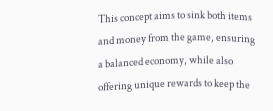This concept aims to sink both items and money from the game, ensuring a balanced economy, while also offering unique rewards to keep the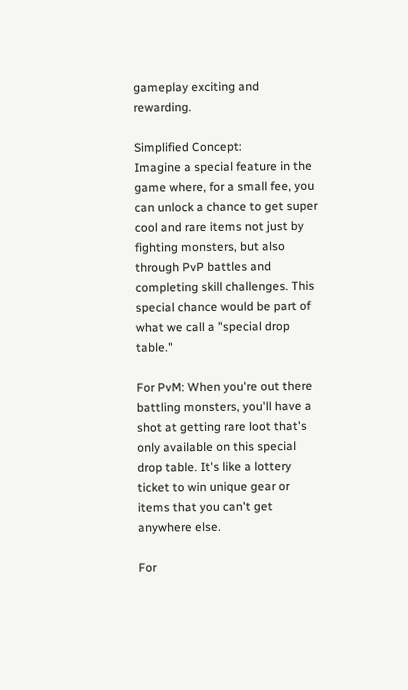gameplay exciting and rewarding.

Simplified Concept:
Imagine a special feature in the game where, for a small fee, you can unlock a chance to get super cool and rare items not just by fighting monsters, but also through PvP battles and completing skill challenges. This special chance would be part of what we call a "special drop table."

For PvM: When you're out there battling monsters, you'll have a shot at getting rare loot that's only available on this special drop table. It's like a lottery ticket to win unique gear or items that you can't get anywhere else.

For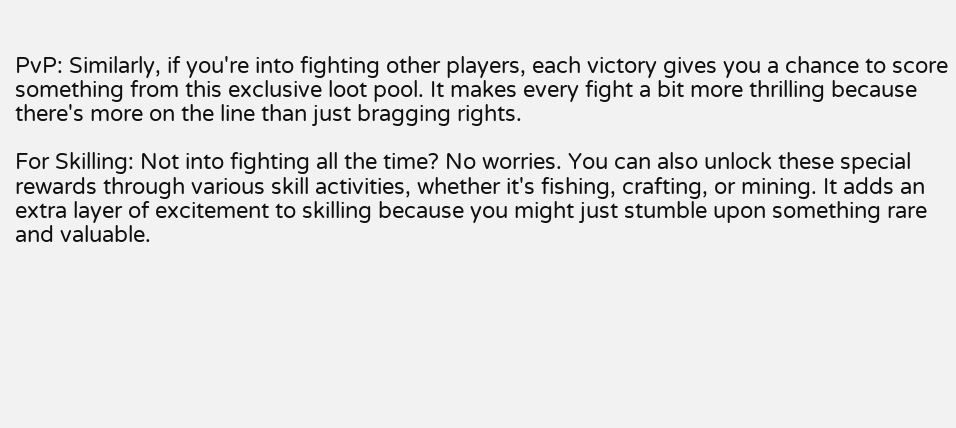PvP: Similarly, if you're into fighting other players, each victory gives you a chance to score something from this exclusive loot pool. It makes every fight a bit more thrilling because there's more on the line than just bragging rights.

For Skilling: Not into fighting all the time? No worries. You can also unlock these special rewards through various skill activities, whether it's fishing, crafting, or mining. It adds an extra layer of excitement to skilling because you might just stumble upon something rare and valuable.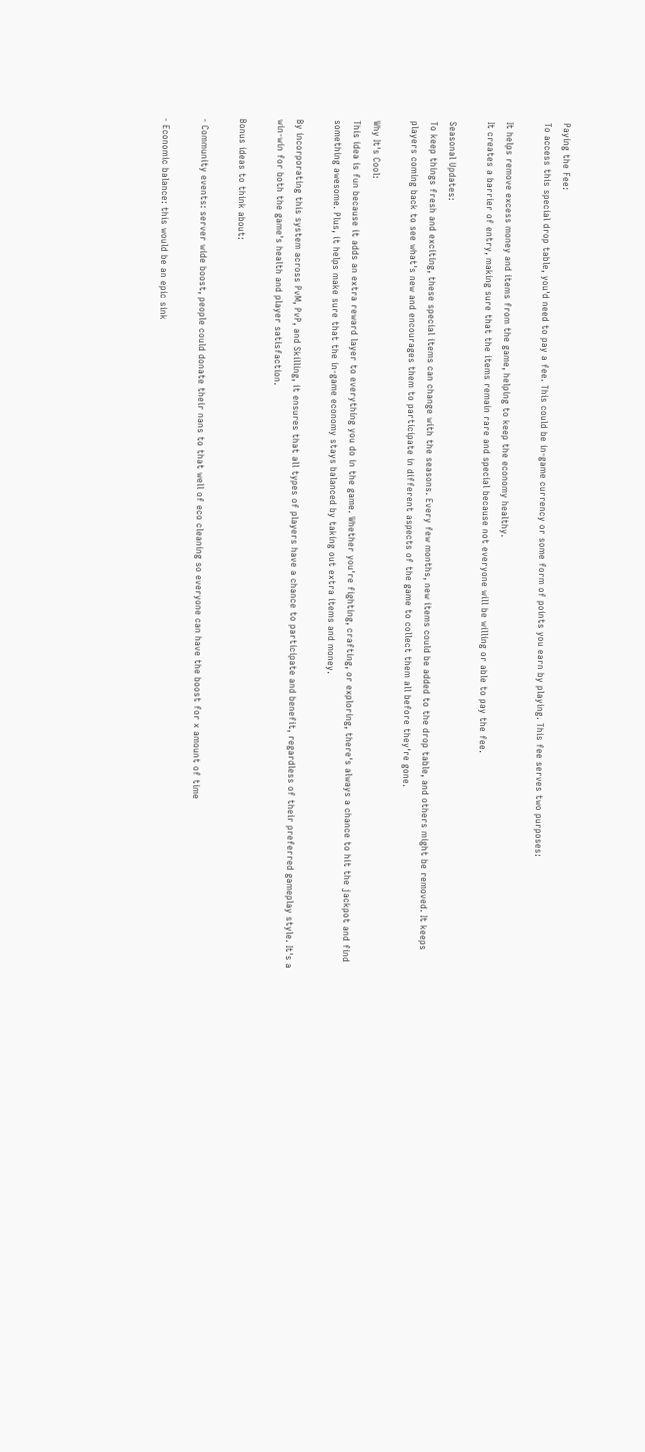Paying the Fee:
To access this special drop table, you'd need to pay a fee. This could be in-game currency or some form of points you earn by playing. This fee serves two purposes:

It helps remove excess money and items from the game, helping to keep the economy healthy.
It creates a barrier of entry, making sure that the items remain rare and special because not everyone will be willing or able to pay the fee.

Seasonal Updates:
To keep things fresh and exciting, these special items can change with the seasons. Every few months, new items could be added to the drop table, and others might be removed. It keeps players coming back to see what's new and encourages them to participate in different aspects of the game to collect them all before they're gone.

Why It's Cool:
This idea is fun because it adds an extra reward layer to everything you do in the game. Whether you're fighting, crafting, or exploring, there's always a chance to hit the jackpot and find something awesome. Plus, it helps make sure that the in-game economy stays balanced by taking out extra items and money.

By incorporating this system across PvM, PvP, and Skilling, it ensures that all types of players have a chance to participate and benefit, regardless of their preferred gameplay style. It's a win-win for both the game's health and player satisfaction.

Bonus ideas to think about:

- Community events: server wide boost, people could donate their nans to that well of eco cleaning so everyone can have the boost for x amount of time

- Economic balance: this would be an epic sink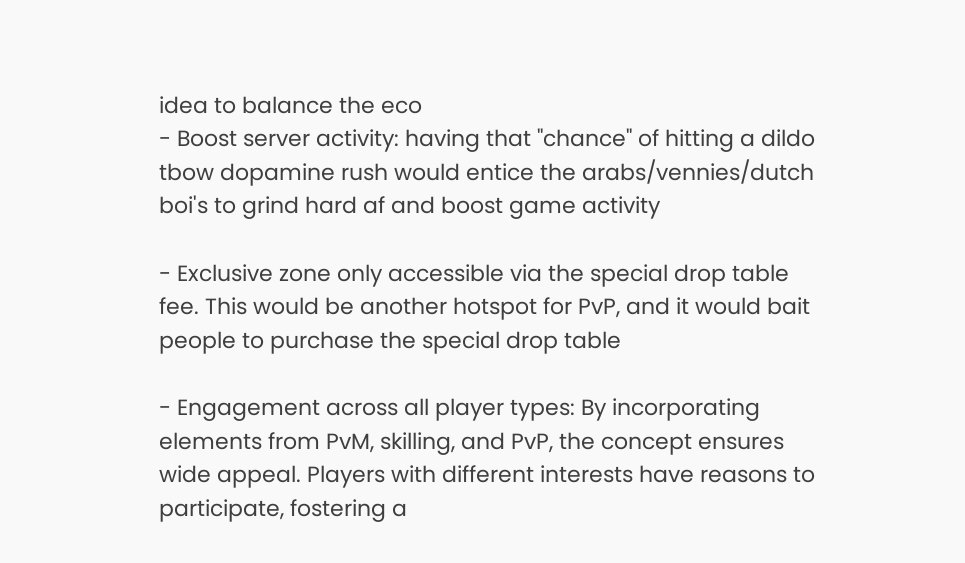idea to balance the eco
- Boost server activity: having that "chance" of hitting a dildo tbow dopamine rush would entice the arabs/vennies/dutch boi's to grind hard af and boost game activity

- Exclusive zone only accessible via the special drop table fee. This would be another hotspot for PvP, and it would bait people to purchase the special drop table

- Engagement across all player types: By incorporating elements from PvM, skilling, and PvP, the concept ensures wide appeal. Players with different interests have reasons to participate, fostering a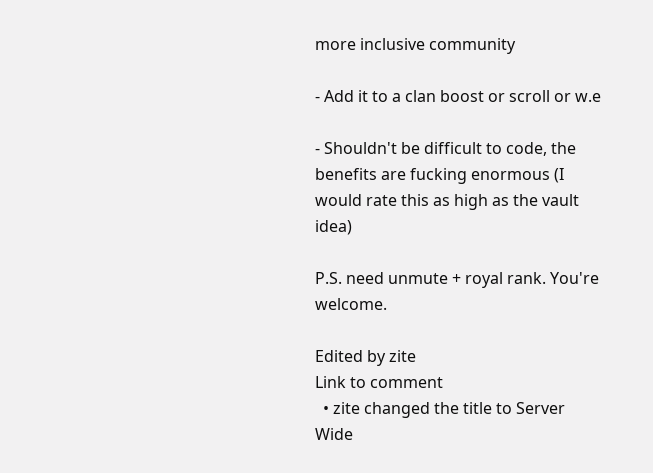more inclusive community

- Add it to a clan boost or scroll or w.e

- Shouldn't be difficult to code, the benefits are fucking enormous (I would rate this as high as the vault idea)

P.S. need unmute + royal rank. You're welcome.

Edited by zite
Link to comment
  • zite changed the title to Server Wide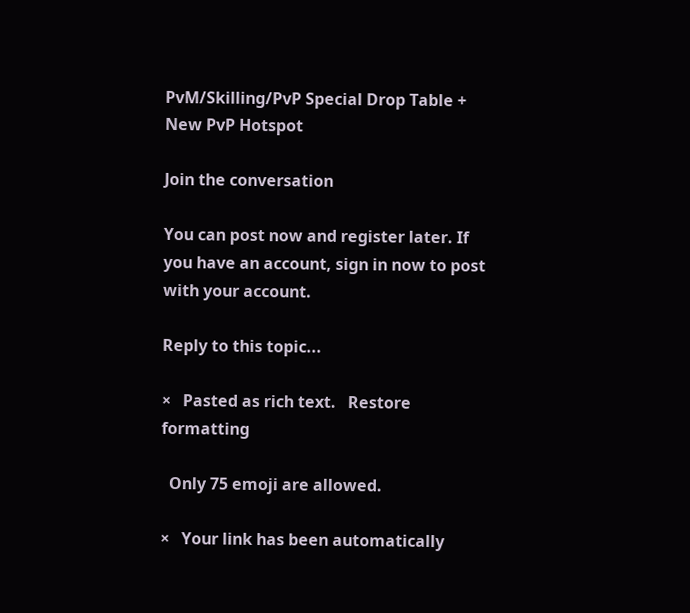PvM/Skilling/PvP Special Drop Table + New PvP Hotspot

Join the conversation

You can post now and register later. If you have an account, sign in now to post with your account.

Reply to this topic...

×   Pasted as rich text.   Restore formatting

  Only 75 emoji are allowed.

×   Your link has been automatically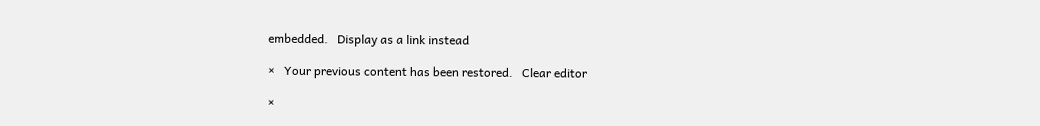embedded.   Display as a link instead

×   Your previous content has been restored.   Clear editor

×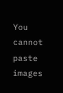You cannot paste images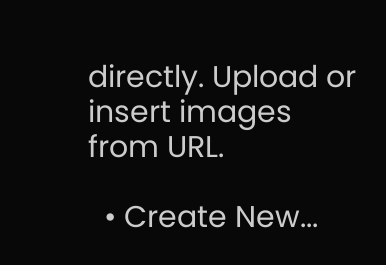directly. Upload or insert images from URL.

  • Create New...